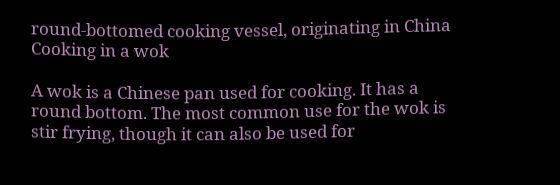round-bottomed cooking vessel, originating in China
Cooking in a wok

A wok is a Chinese pan used for cooking. It has a round bottom. The most common use for the wok is stir frying, though it can also be used for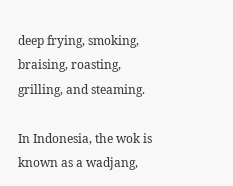deep frying, smoking, braising, roasting, grilling, and steaming.

In Indonesia, the wok is known as a wadjang,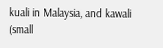kuali in Malaysia, and kawali (small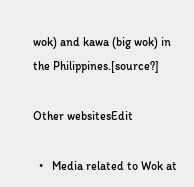wok) and kawa (big wok) in the Philippines.[source?]

Other websitesEdit

  •   Media related to Wok at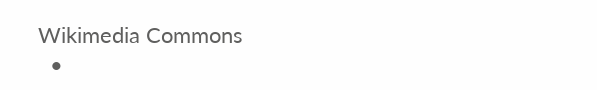Wikimedia Commons
  •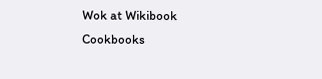Wok at Wikibook Cookbooks